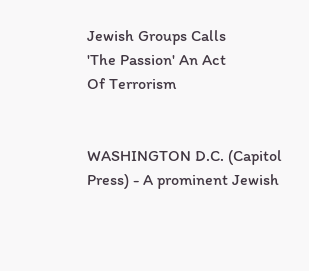Jewish Groups Calls
'The Passion' An Act
Of Terrorism


WASHINGTON D.C. (Capitol Press) - A prominent Jewish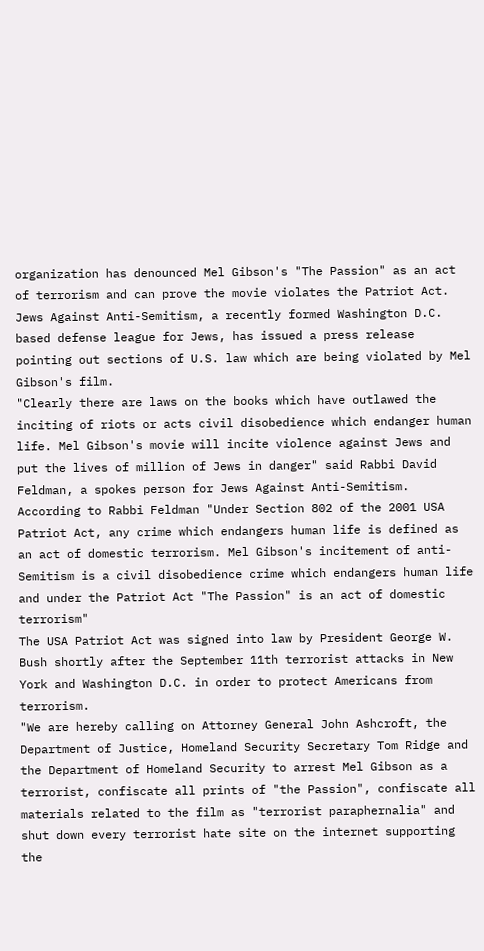organization has denounced Mel Gibson's "The Passion" as an act of terrorism and can prove the movie violates the Patriot Act.
Jews Against Anti-Semitism, a recently formed Washington D.C. based defense league for Jews, has issued a press release pointing out sections of U.S. law which are being violated by Mel Gibson's film.
"Clearly there are laws on the books which have outlawed the inciting of riots or acts civil disobedience which endanger human life. Mel Gibson's movie will incite violence against Jews and put the lives of million of Jews in danger" said Rabbi David Feldman, a spokes person for Jews Against Anti-Semitism.
According to Rabbi Feldman "Under Section 802 of the 2001 USA Patriot Act, any crime which endangers human life is defined as an act of domestic terrorism. Mel Gibson's incitement of anti-Semitism is a civil disobedience crime which endangers human life and under the Patriot Act "The Passion" is an act of domestic terrorism"
The USA Patriot Act was signed into law by President George W. Bush shortly after the September 11th terrorist attacks in New York and Washington D.C. in order to protect Americans from terrorism.
"We are hereby calling on Attorney General John Ashcroft, the Department of Justice, Homeland Security Secretary Tom Ridge and the Department of Homeland Security to arrest Mel Gibson as a terrorist, confiscate all prints of "the Passion", confiscate all materials related to the film as "terrorist paraphernalia" and shut down every terrorist hate site on the internet supporting the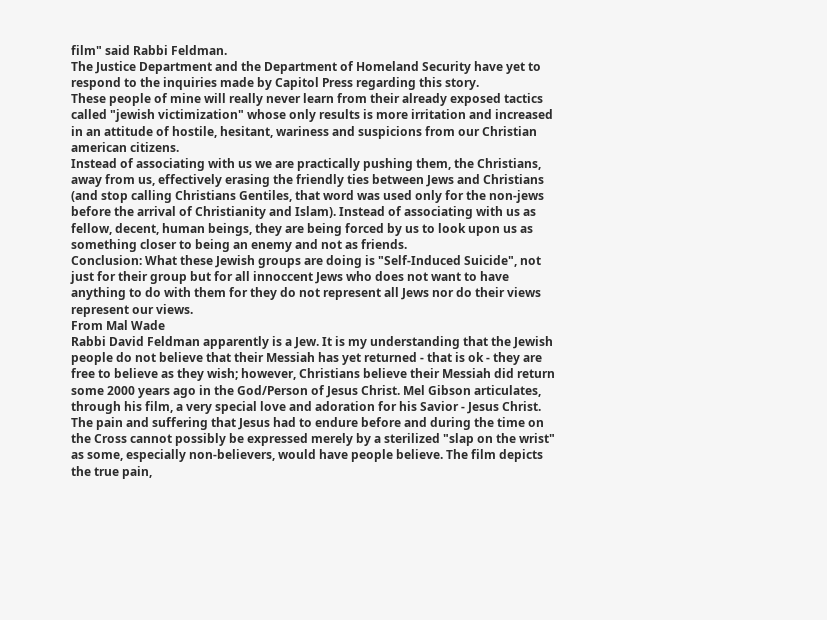film" said Rabbi Feldman.
The Justice Department and the Department of Homeland Security have yet to respond to the inquiries made by Capitol Press regarding this story.
These people of mine will really never learn from their already exposed tactics called "jewish victimization" whose only results is more irritation and increased in an attitude of hostile, hesitant, wariness and suspicions from our Christian american citizens.
Instead of associating with us we are practically pushing them, the Christians, away from us, effectively erasing the friendly ties between Jews and Christians (and stop calling Christians Gentiles, that word was used only for the non-jews before the arrival of Christianity and Islam). Instead of associating with us as fellow, decent, human beings, they are being forced by us to look upon us as something closer to being an enemy and not as friends.
Conclusion: What these Jewish groups are doing is "Self-Induced Suicide", not just for their group but for all innoccent Jews who does not want to have anything to do with them for they do not represent all Jews nor do their views represent our views.
From Mal Wade
Rabbi David Feldman apparently is a Jew. It is my understanding that the Jewish people do not believe that their Messiah has yet returned - that is ok - they are free to believe as they wish; however, Christians believe their Messiah did return some 2000 years ago in the God/Person of Jesus Christ. Mel Gibson articulates, through his film, a very special love and adoration for his Savior - Jesus Christ.
The pain and suffering that Jesus had to endure before and during the time on the Cross cannot possibly be expressed merely by a sterilized "slap on the wrist" as some, especially non-believers, would have people believe. The film depicts the true pain,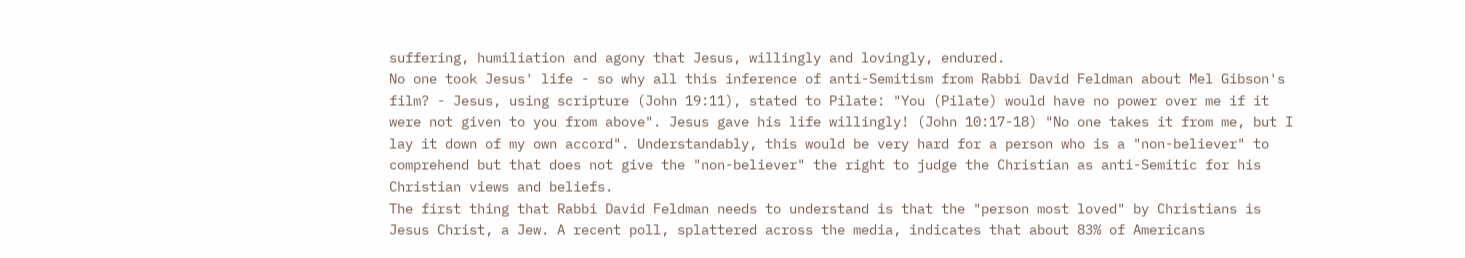suffering, humiliation and agony that Jesus, willingly and lovingly, endured.
No one took Jesus' life - so why all this inference of anti-Semitism from Rabbi David Feldman about Mel Gibson's film? - Jesus, using scripture (John 19:11), stated to Pilate: "You (Pilate) would have no power over me if it were not given to you from above". Jesus gave his life willingly! (John 10:17-18) "No one takes it from me, but I lay it down of my own accord". Understandably, this would be very hard for a person who is a "non-believer" to comprehend but that does not give the "non-believer" the right to judge the Christian as anti-Semitic for his Christian views and beliefs.
The first thing that Rabbi David Feldman needs to understand is that the "person most loved" by Christians is Jesus Christ, a Jew. A recent poll, splattered across the media, indicates that about 83% of Americans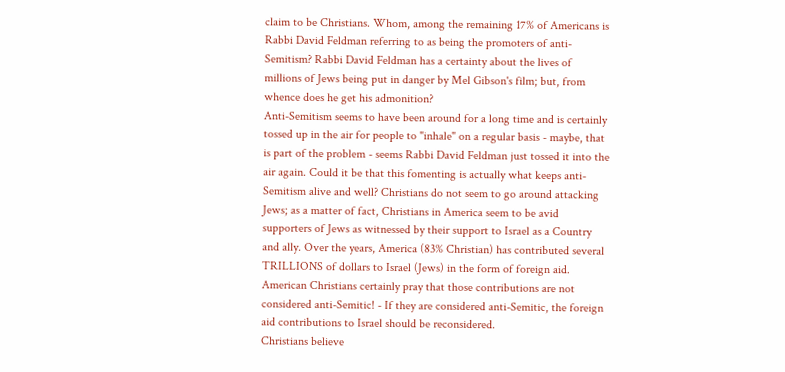claim to be Christians. Whom, among the remaining 17% of Americans is Rabbi David Feldman referring to as being the promoters of anti-Semitism? Rabbi David Feldman has a certainty about the lives of millions of Jews being put in danger by Mel Gibson's film; but, from whence does he get his admonition?
Anti-Semitism seems to have been around for a long time and is certainly tossed up in the air for people to "inhale" on a regular basis - maybe, that is part of the problem - seems Rabbi David Feldman just tossed it into the air again. Could it be that this fomenting is actually what keeps anti-Semitism alive and well? Christians do not seem to go around attacking Jews; as a matter of fact, Christians in America seem to be avid supporters of Jews as witnessed by their support to Israel as a Country and ally. Over the years, America (83% Christian) has contributed several TRILLIONS of dollars to Israel (Jews) in the form of foreign aid. American Christians certainly pray that those contributions are not considered anti-Semitic! - If they are considered anti-Semitic, the foreign aid contributions to Israel should be reconsidered.
Christians believe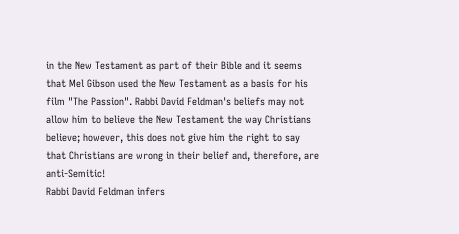in the New Testament as part of their Bible and it seems that Mel Gibson used the New Testament as a basis for his film "The Passion". Rabbi David Feldman's beliefs may not allow him to believe the New Testament the way Christians believe; however, this does not give him the right to say that Christians are wrong in their belief and, therefore, are anti-Semitic!
Rabbi David Feldman infers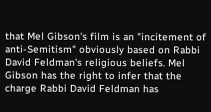that Mel Gibson's film is an "incitement of anti-Semitism" obviously based on Rabbi David Feldman's religious beliefs. Mel Gibson has the right to infer that the charge Rabbi David Feldman has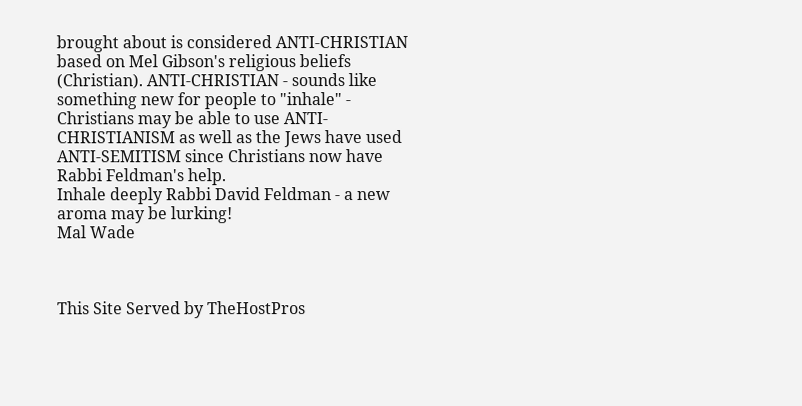brought about is considered ANTI-CHRISTIAN based on Mel Gibson's religious beliefs (Christian). ANTI-CHRISTIAN - sounds like something new for people to "inhale" - Christians may be able to use ANTI-CHRISTIANISM as well as the Jews have used ANTI-SEMITISM since Christians now have Rabbi Feldman's help.
Inhale deeply Rabbi David Feldman - a new aroma may be lurking!
Mal Wade



This Site Served by TheHostPros